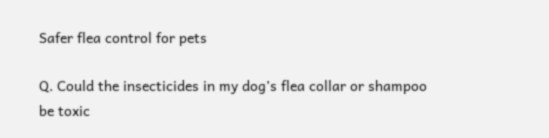Safer flea control for pets

Q. Could the insecticides in my dog’s flea collar or shampoo be toxic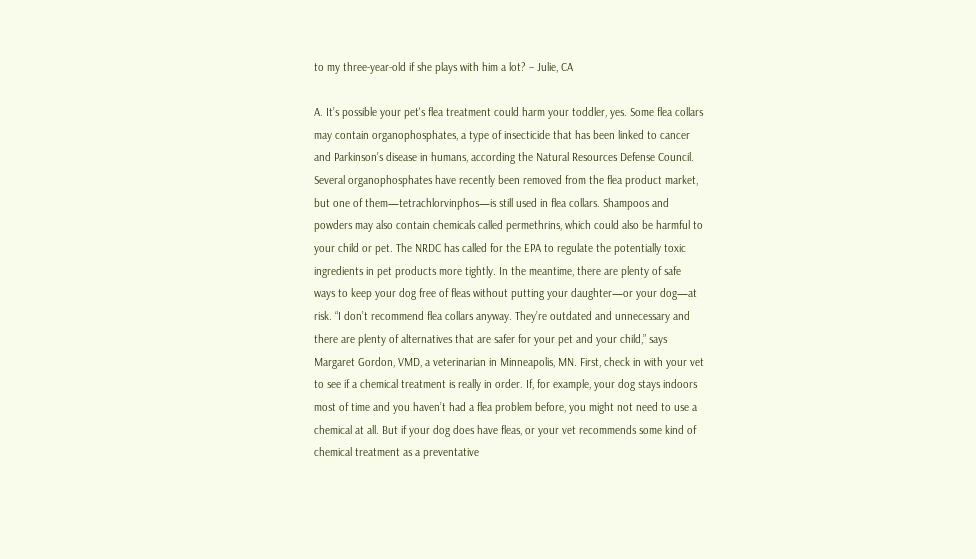to my three-year-old if she plays with him a lot? – Julie, CA

A. It’s possible your pet's flea treatment could harm your toddler, yes. Some flea collars may contain organophosphates, a type of insecticide that has been linked to cancer and Parkinson’s disease in humans, according the Natural Resources Defense Council. Several organophosphates have recently been removed from the flea product market, but one of them—tetrachlorvinphos—is still used in flea collars. Shampoos and powders may also contain chemicals called permethrins, which could also be harmful to your child or pet. The NRDC has called for the EPA to regulate the potentially toxic ingredients in pet products more tightly. In the meantime, there are plenty of safe ways to keep your dog free of fleas without putting your daughter—or your dog—at risk. “I don’t recommend flea collars anyway. They’re outdated and unnecessary and there are plenty of alternatives that are safer for your pet and your child,” says Margaret Gordon, VMD, a veterinarian in Minneapolis, MN. First, check in with your vet to see if a chemical treatment is really in order. If, for example, your dog stays indoors most of time and you haven’t had a flea problem before, you might not need to use a chemical at all. But if your dog does have fleas, or your vet recommends some kind of chemical treatment as a preventative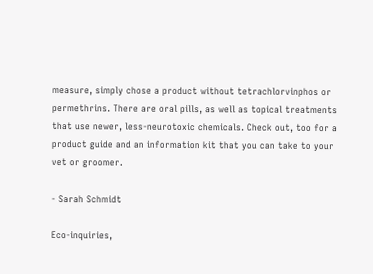measure, simply chose a product without tetrachlorvinphos or permethrins. There are oral pills, as well as topical treatments that use newer, less-neurotoxic chemicals. Check out, too for a product guide and an information kit that you can take to your vet or groomer.

- Sarah Schmidt

Eco-inquiries,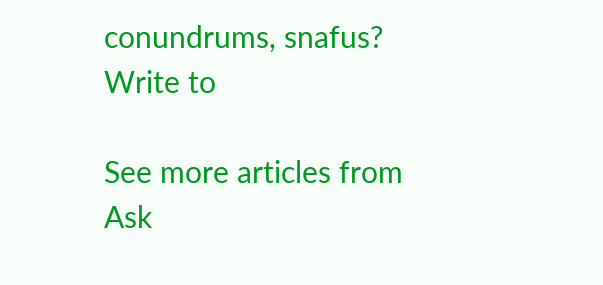conundrums, snafus? Write to

See more articles from Ask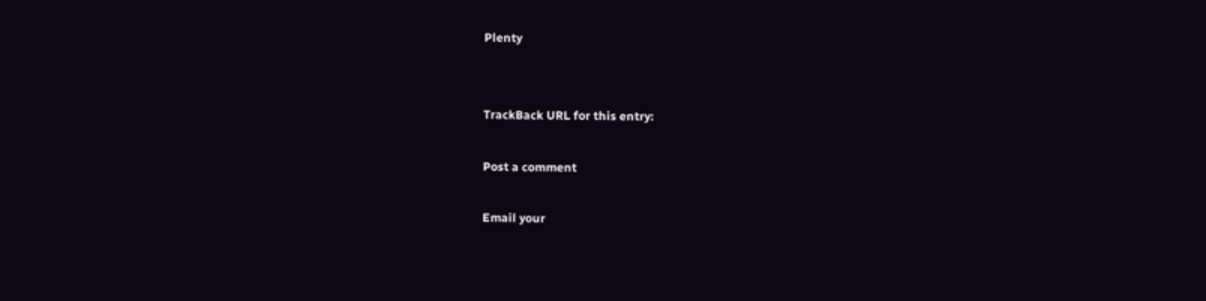Plenty


TrackBack URL for this entry:

Post a comment

Email your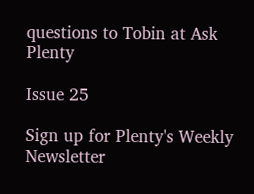questions to Tobin at Ask Plenty

Issue 25

Sign up for Plenty's Weekly Newsletter